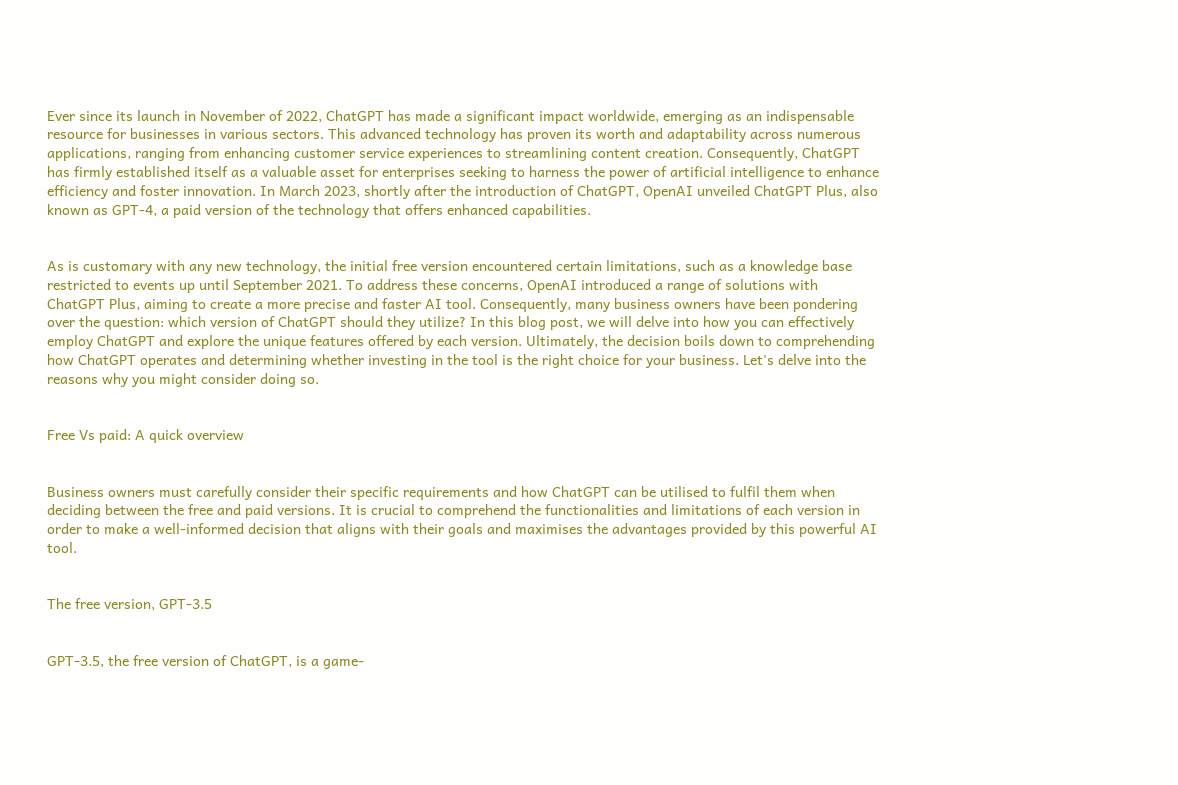Ever since its launch in November of 2022, ChatGPT has made a significant impact worldwide, emerging as an indispensable resource for businesses in various sectors. This advanced technology has proven its worth and adaptability across numerous applications, ranging from enhancing customer service experiences to streamlining content creation. Consequently, ChatGPT has firmly established itself as a valuable asset for enterprises seeking to harness the power of artificial intelligence to enhance efficiency and foster innovation. In March 2023, shortly after the introduction of ChatGPT, OpenAI unveiled ChatGPT Plus, also known as GPT-4, a paid version of the technology that offers enhanced capabilities.


As is customary with any new technology, the initial free version encountered certain limitations, such as a knowledge base restricted to events up until September 2021. To address these concerns, OpenAI introduced a range of solutions with ChatGPT Plus, aiming to create a more precise and faster AI tool. Consequently, many business owners have been pondering over the question: which version of ChatGPT should they utilize? In this blog post, we will delve into how you can effectively employ ChatGPT and explore the unique features offered by each version. Ultimately, the decision boils down to comprehending how ChatGPT operates and determining whether investing in the tool is the right choice for your business. Let's delve into the reasons why you might consider doing so.


Free Vs paid: A quick overview


Business owners must carefully consider their specific requirements and how ChatGPT can be utilised to fulfil them when deciding between the free and paid versions. It is crucial to comprehend the functionalities and limitations of each version in order to make a well-informed decision that aligns with their goals and maximises the advantages provided by this powerful AI tool.


The free version, GPT-3.5


GPT-3.5, the free version of ChatGPT, is a game-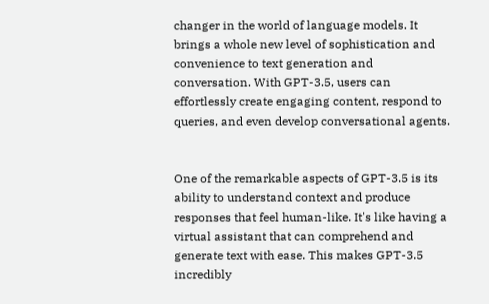changer in the world of language models. It brings a whole new level of sophistication and convenience to text generation and conversation. With GPT-3.5, users can effortlessly create engaging content, respond to queries, and even develop conversational agents.


One of the remarkable aspects of GPT-3.5 is its ability to understand context and produce responses that feel human-like. It's like having a virtual assistant that can comprehend and generate text with ease. This makes GPT-3.5 incredibly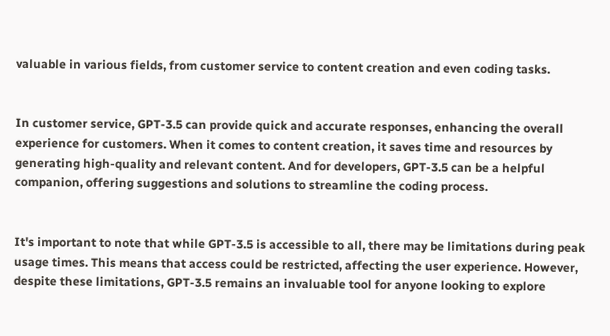valuable in various fields, from customer service to content creation and even coding tasks.


In customer service, GPT-3.5 can provide quick and accurate responses, enhancing the overall experience for customers. When it comes to content creation, it saves time and resources by generating high-quality and relevant content. And for developers, GPT-3.5 can be a helpful companion, offering suggestions and solutions to streamline the coding process.


It's important to note that while GPT-3.5 is accessible to all, there may be limitations during peak usage times. This means that access could be restricted, affecting the user experience. However, despite these limitations, GPT-3.5 remains an invaluable tool for anyone looking to explore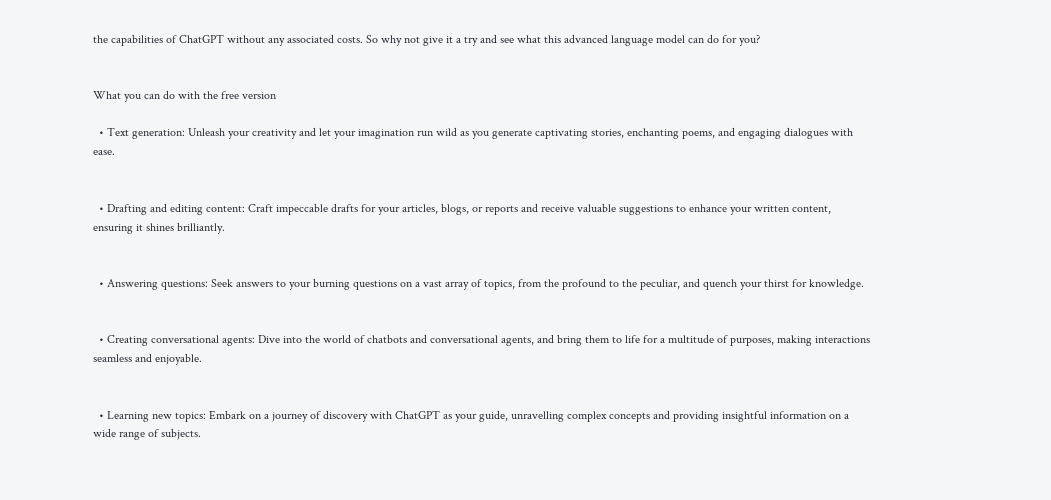the capabilities of ChatGPT without any associated costs. So why not give it a try and see what this advanced language model can do for you?


What you can do with the free version

  • Text generation: Unleash your creativity and let your imagination run wild as you generate captivating stories, enchanting poems, and engaging dialogues with ease.


  • Drafting and editing content: Craft impeccable drafts for your articles, blogs, or reports and receive valuable suggestions to enhance your written content, ensuring it shines brilliantly.


  • Answering questions: Seek answers to your burning questions on a vast array of topics, from the profound to the peculiar, and quench your thirst for knowledge.


  • Creating conversational agents: Dive into the world of chatbots and conversational agents, and bring them to life for a multitude of purposes, making interactions seamless and enjoyable.


  • Learning new topics: Embark on a journey of discovery with ChatGPT as your guide, unravelling complex concepts and providing insightful information on a wide range of subjects.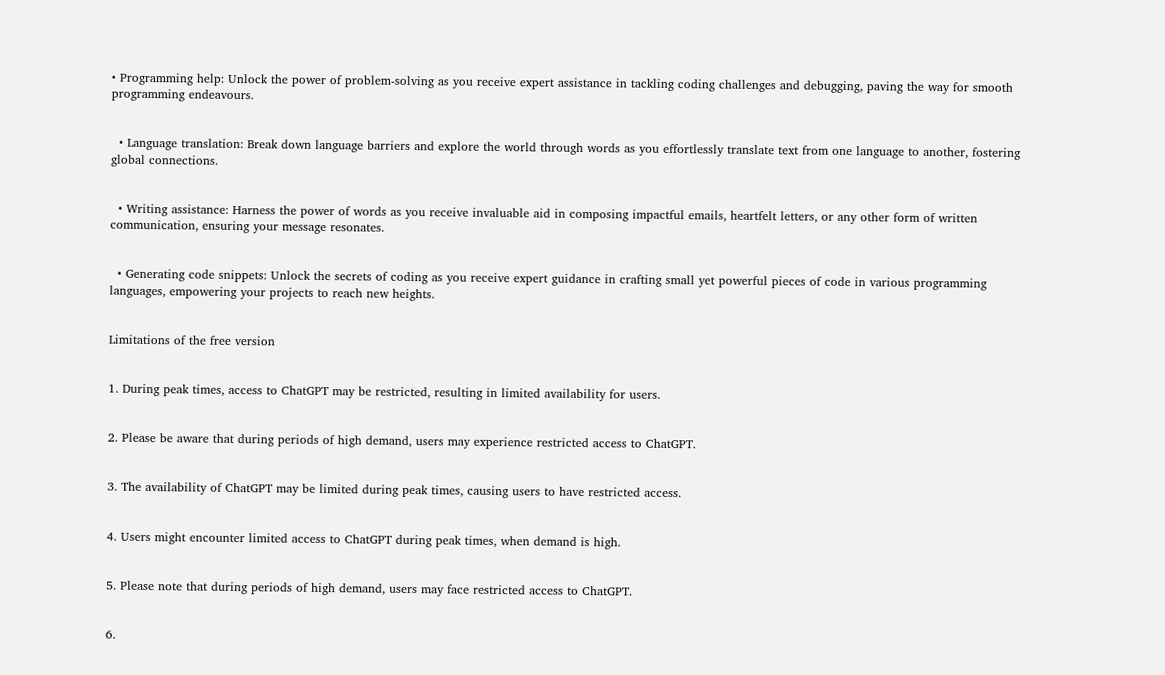• Programming help: Unlock the power of problem-solving as you receive expert assistance in tackling coding challenges and debugging, paving the way for smooth programming endeavours.


  • Language translation: Break down language barriers and explore the world through words as you effortlessly translate text from one language to another, fostering global connections.


  • Writing assistance: Harness the power of words as you receive invaluable aid in composing impactful emails, heartfelt letters, or any other form of written communication, ensuring your message resonates.


  • Generating code snippets: Unlock the secrets of coding as you receive expert guidance in crafting small yet powerful pieces of code in various programming languages, empowering your projects to reach new heights.


Limitations of the free version


1. During peak times, access to ChatGPT may be restricted, resulting in limited availability for users.


2. Please be aware that during periods of high demand, users may experience restricted access to ChatGPT.


3. The availability of ChatGPT may be limited during peak times, causing users to have restricted access.


4. Users might encounter limited access to ChatGPT during peak times, when demand is high.


5. Please note that during periods of high demand, users may face restricted access to ChatGPT.


6.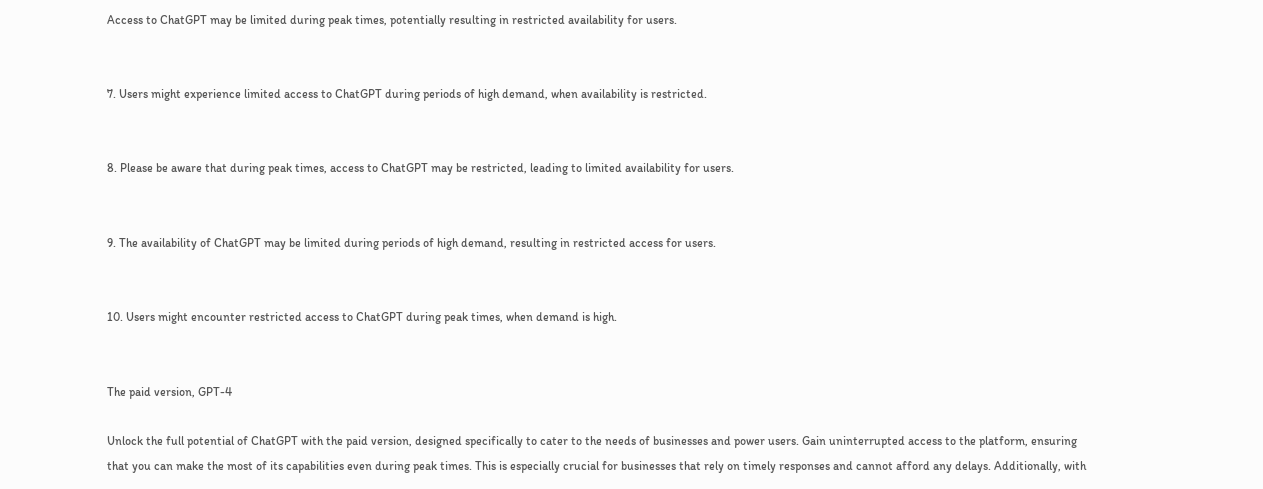Access to ChatGPT may be limited during peak times, potentially resulting in restricted availability for users.


7. Users might experience limited access to ChatGPT during periods of high demand, when availability is restricted.


8. Please be aware that during peak times, access to ChatGPT may be restricted, leading to limited availability for users.


9. The availability of ChatGPT may be limited during periods of high demand, resulting in restricted access for users.


10. Users might encounter restricted access to ChatGPT during peak times, when demand is high.


The paid version, GPT-4

Unlock the full potential of ChatGPT with the paid version, designed specifically to cater to the needs of businesses and power users. Gain uninterrupted access to the platform, ensuring that you can make the most of its capabilities even during peak times. This is especially crucial for businesses that rely on timely responses and cannot afford any delays. Additionally, with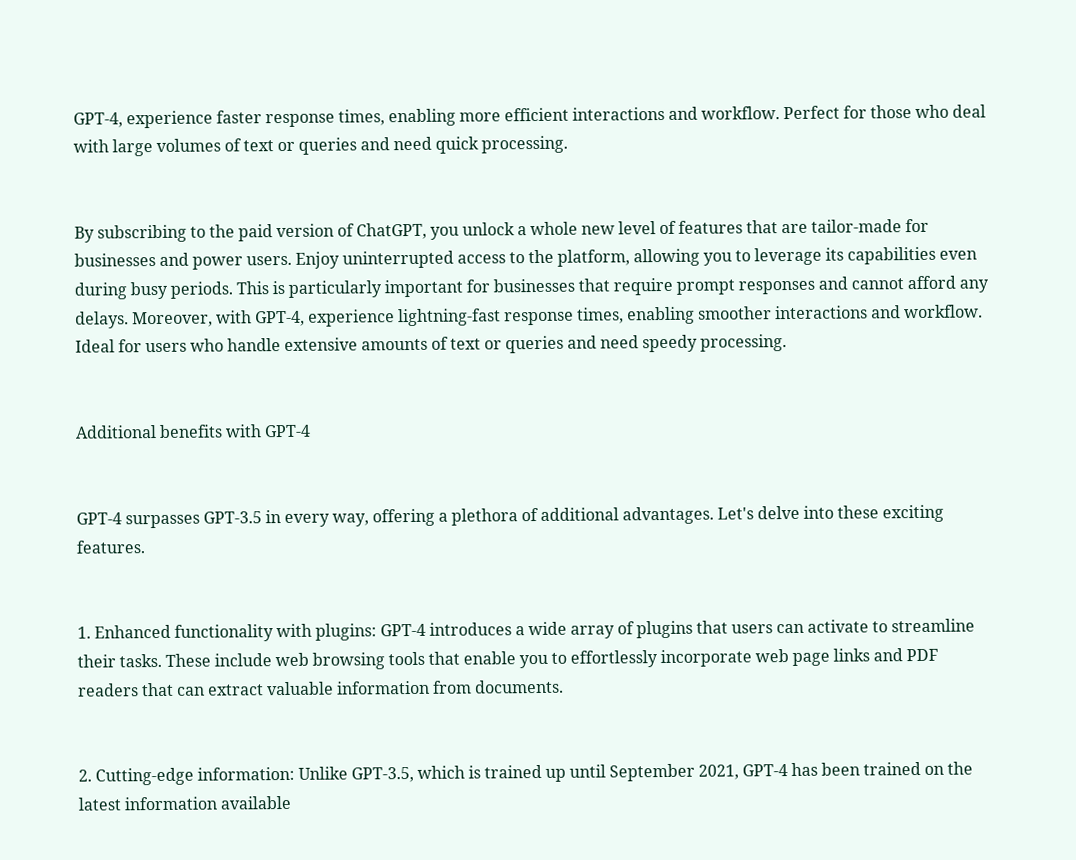GPT-4, experience faster response times, enabling more efficient interactions and workflow. Perfect for those who deal with large volumes of text or queries and need quick processing.


By subscribing to the paid version of ChatGPT, you unlock a whole new level of features that are tailor-made for businesses and power users. Enjoy uninterrupted access to the platform, allowing you to leverage its capabilities even during busy periods. This is particularly important for businesses that require prompt responses and cannot afford any delays. Moreover, with GPT-4, experience lightning-fast response times, enabling smoother interactions and workflow. Ideal for users who handle extensive amounts of text or queries and need speedy processing.


Additional benefits with GPT-4


GPT-4 surpasses GPT-3.5 in every way, offering a plethora of additional advantages. Let's delve into these exciting features.


1. Enhanced functionality with plugins: GPT-4 introduces a wide array of plugins that users can activate to streamline their tasks. These include web browsing tools that enable you to effortlessly incorporate web page links and PDF readers that can extract valuable information from documents.


2. Cutting-edge information: Unlike GPT-3.5, which is trained up until September 2021, GPT-4 has been trained on the latest information available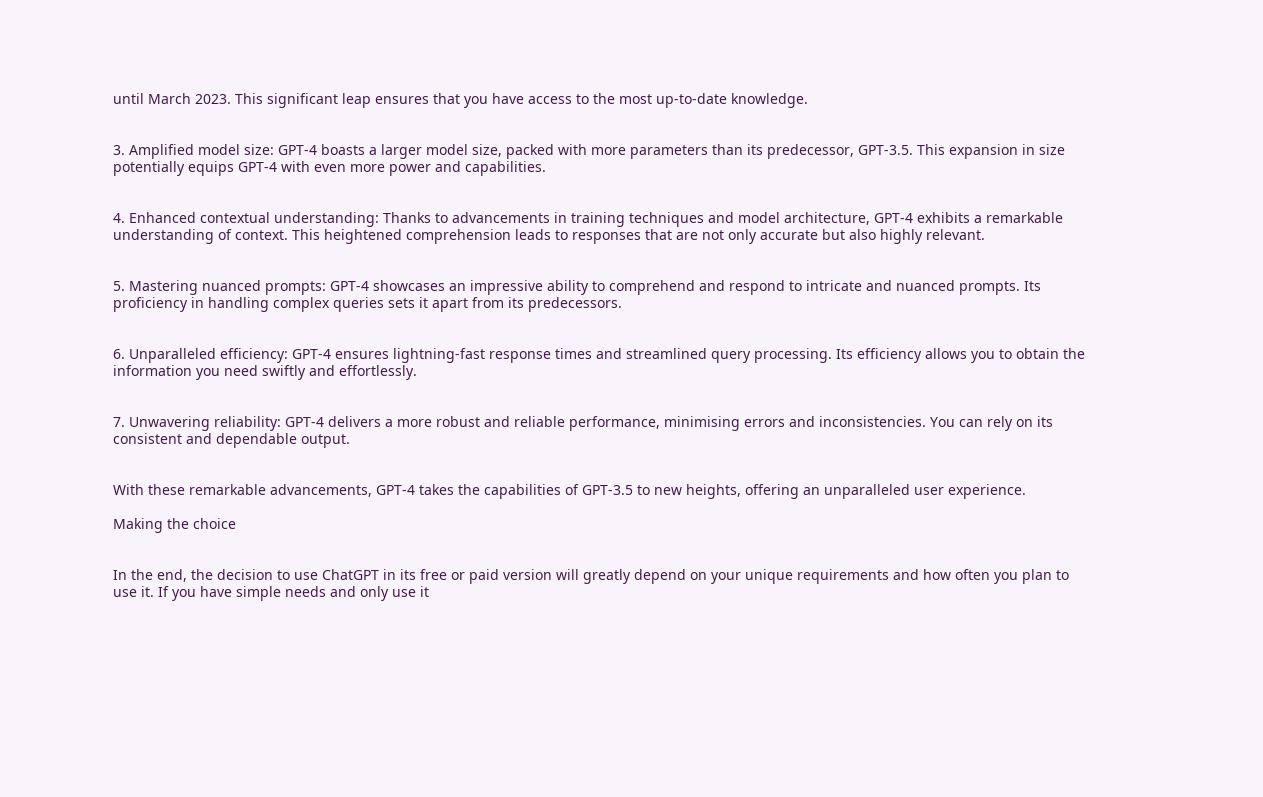until March 2023. This significant leap ensures that you have access to the most up-to-date knowledge.


3. Amplified model size: GPT-4 boasts a larger model size, packed with more parameters than its predecessor, GPT-3.5. This expansion in size potentially equips GPT-4 with even more power and capabilities.


4. Enhanced contextual understanding: Thanks to advancements in training techniques and model architecture, GPT-4 exhibits a remarkable understanding of context. This heightened comprehension leads to responses that are not only accurate but also highly relevant.


5. Mastering nuanced prompts: GPT-4 showcases an impressive ability to comprehend and respond to intricate and nuanced prompts. Its proficiency in handling complex queries sets it apart from its predecessors.


6. Unparalleled efficiency: GPT-4 ensures lightning-fast response times and streamlined query processing. Its efficiency allows you to obtain the information you need swiftly and effortlessly.


7. Unwavering reliability: GPT-4 delivers a more robust and reliable performance, minimising errors and inconsistencies. You can rely on its consistent and dependable output.


With these remarkable advancements, GPT-4 takes the capabilities of GPT-3.5 to new heights, offering an unparalleled user experience.

Making the choice


In the end, the decision to use ChatGPT in its free or paid version will greatly depend on your unique requirements and how often you plan to use it. If you have simple needs and only use it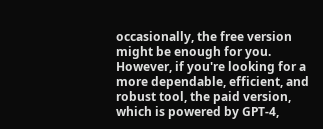occasionally, the free version might be enough for you. However, if you're looking for a more dependable, efficient, and robust tool, the paid version, which is powered by GPT-4,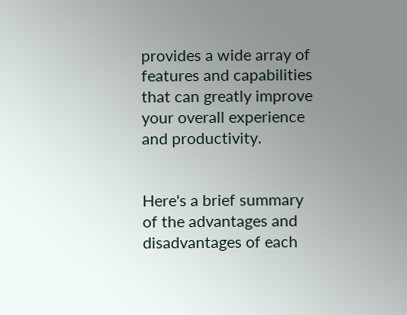provides a wide array of features and capabilities that can greatly improve your overall experience and productivity.


Here's a brief summary of the advantages and disadvantages of each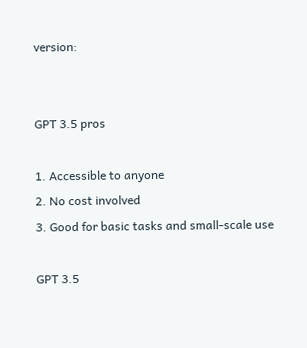version:


GPT 3.5 pros

1. Accessible to anyone
2. No cost involved
3. Good for basic tasks and small-scale use

GPT 3.5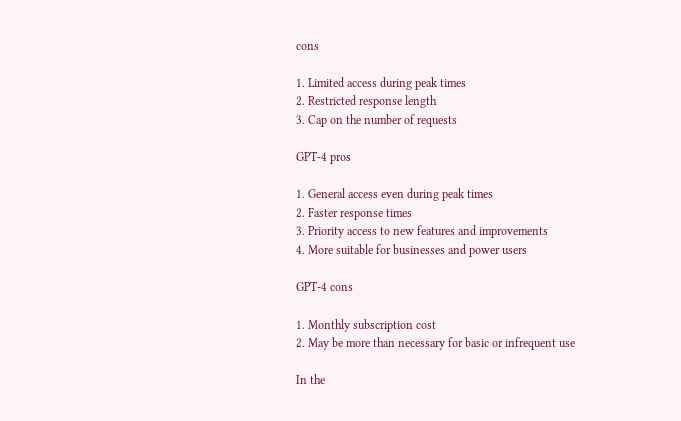cons

1. Limited access during peak times
2. Restricted response length
3. Cap on the number of requests

GPT-4 pros

1. General access even during peak times
2. Faster response times
3. Priority access to new features and improvements
4. More suitable for businesses and power users

GPT-4 cons

1. Monthly subscription cost
2. May be more than necessary for basic or infrequent use

In the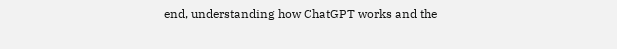end, understanding how ChatGPT works and the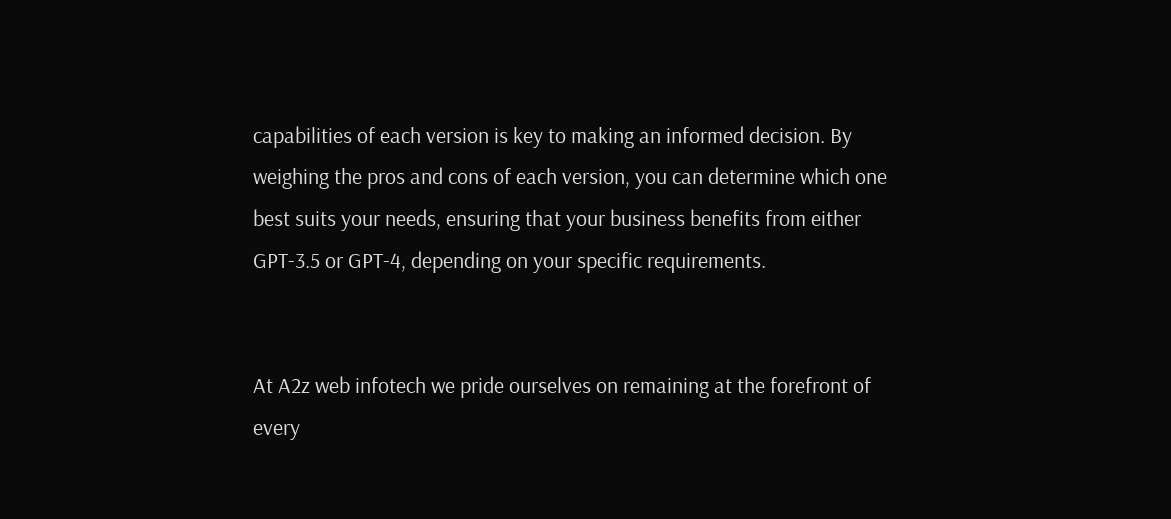capabilities of each version is key to making an informed decision. By weighing the pros and cons of each version, you can determine which one best suits your needs, ensuring that your business benefits from either GPT-3.5 or GPT-4, depending on your specific requirements.


At A2z web infotech we pride ourselves on remaining at the forefront of every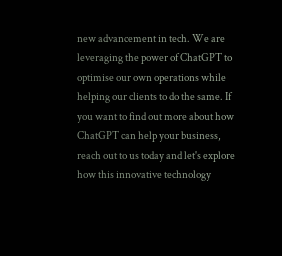new advancement in tech. We are leveraging the power of ChatGPT to optimise our own operations while helping our clients to do the same. If you want to find out more about how ChatGPT can help your business, reach out to us today and let's explore how this innovative technology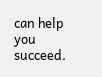can help you succeed.